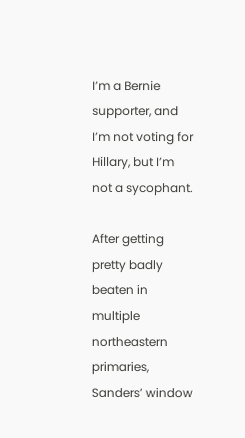I’m a Bernie supporter, and I’m not voting for Hillary, but I’m not a sycophant.

After getting pretty badly beaten in multiple northeastern primaries, Sanders’ window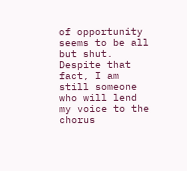of opportunity seems to be all but shut. Despite that fact, I am still someone who will lend my voice to the chorus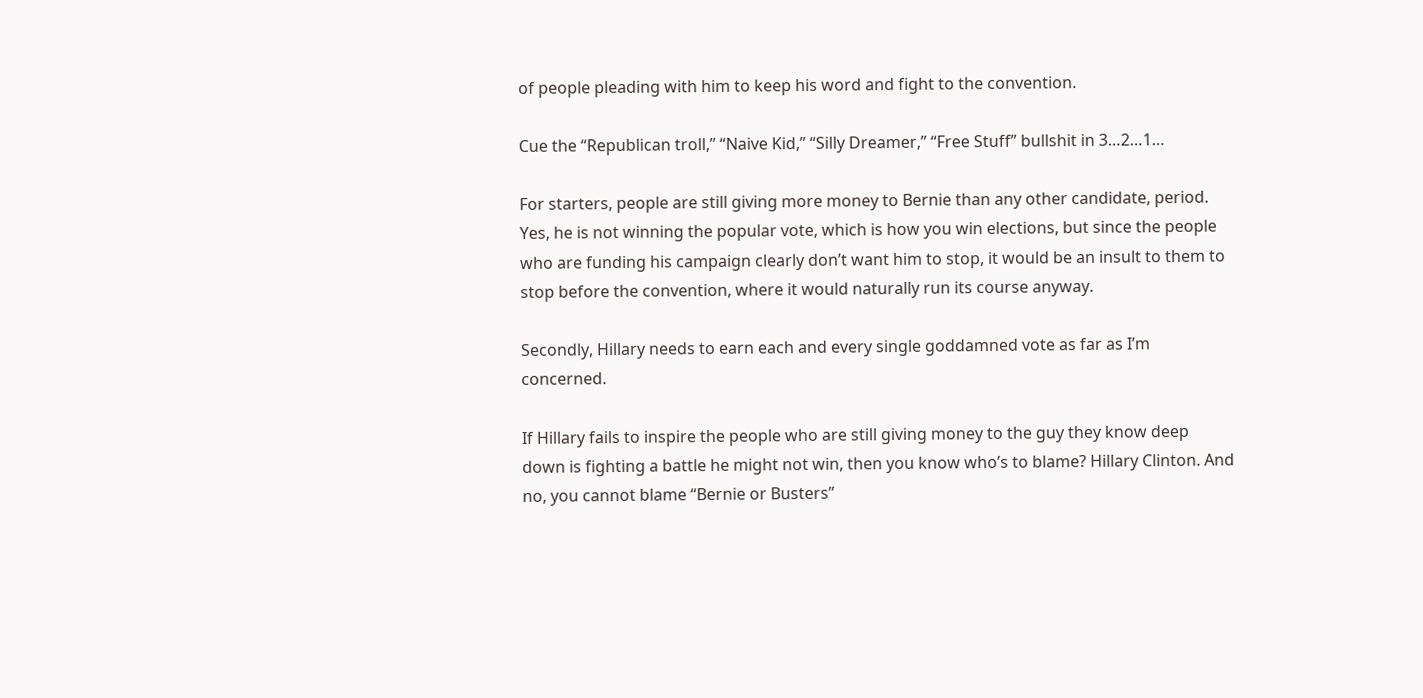of people pleading with him to keep his word and fight to the convention.

Cue the “Republican troll,” “Naive Kid,” “Silly Dreamer,” “Free Stuff” bullshit in 3…2…1…

For starters, people are still giving more money to Bernie than any other candidate, period. Yes, he is not winning the popular vote, which is how you win elections, but since the people who are funding his campaign clearly don’t want him to stop, it would be an insult to them to stop before the convention, where it would naturally run its course anyway.

Secondly, Hillary needs to earn each and every single goddamned vote as far as I’m concerned.

If Hillary fails to inspire the people who are still giving money to the guy they know deep down is fighting a battle he might not win, then you know who’s to blame? Hillary Clinton. And no, you cannot blame “Bernie or Busters”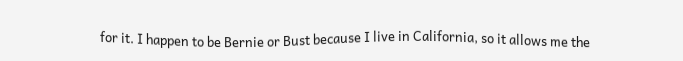for it. I happen to be Bernie or Bust because I live in California, so it allows me the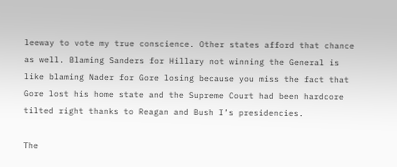leeway to vote my true conscience. Other states afford that chance as well. Blaming Sanders for Hillary not winning the General is like blaming Nader for Gore losing because you miss the fact that Gore lost his home state and the Supreme Court had been hardcore tilted right thanks to Reagan and Bush I’s presidencies.

The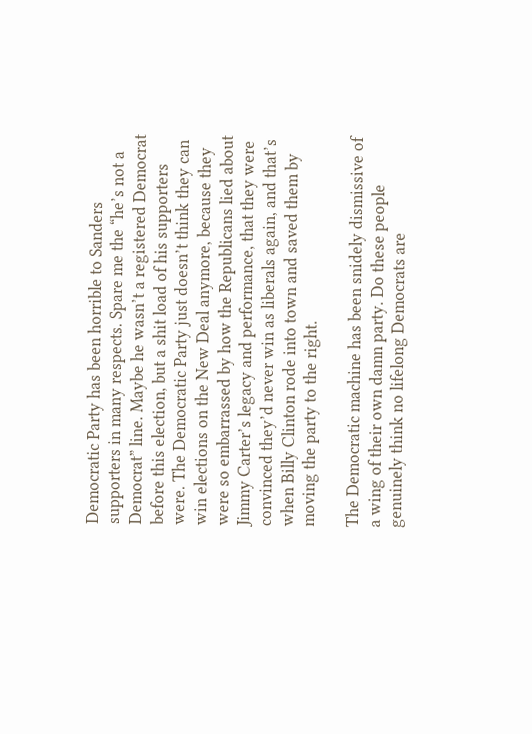Democratic Party has been horrible to Sanders supporters in many respects. Spare me the “he’s not a Democrat” line. Maybe he wasn’t a registered Democrat before this election, but a shit load of his supporters were. The Democratic Party just doesn’t think they can win elections on the New Deal anymore, because they were so embarrassed by how the Republicans lied about Jimmy Carter’s legacy and performance, that they were convinced they’d never win as liberals again, and that’s when Billy Clinton rode into town and saved them by moving the party to the right.

The Democratic machine has been snidely dismissive of a wing of their own damn party. Do these people genuinely think no lifelong Democrats are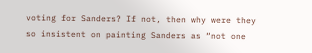voting for Sanders? If not, then why were they so insistent on painting Sanders as “not one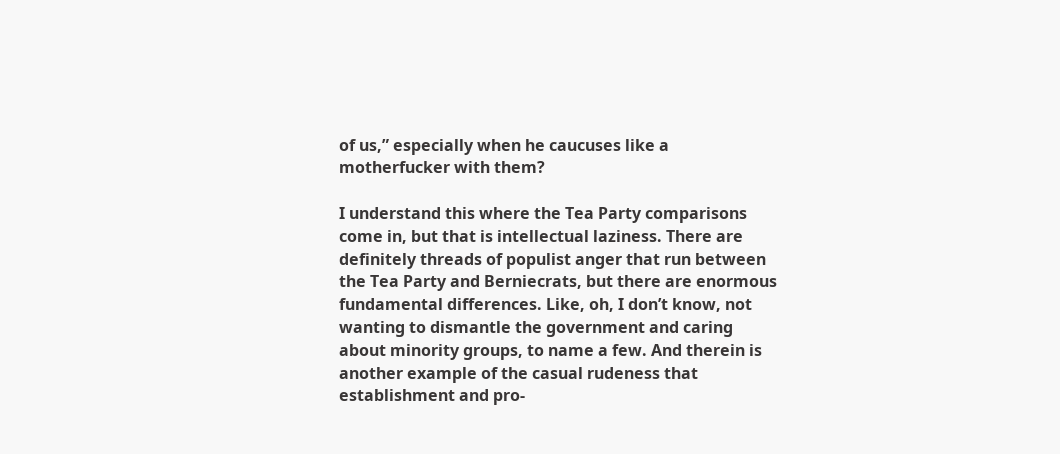of us,” especially when he caucuses like a motherfucker with them?

I understand this where the Tea Party comparisons come in, but that is intellectual laziness. There are definitely threads of populist anger that run between the Tea Party and Berniecrats, but there are enormous fundamental differences. Like, oh, I don’t know, not wanting to dismantle the government and caring about minority groups, to name a few. And therein is another example of the casual rudeness that establishment and pro-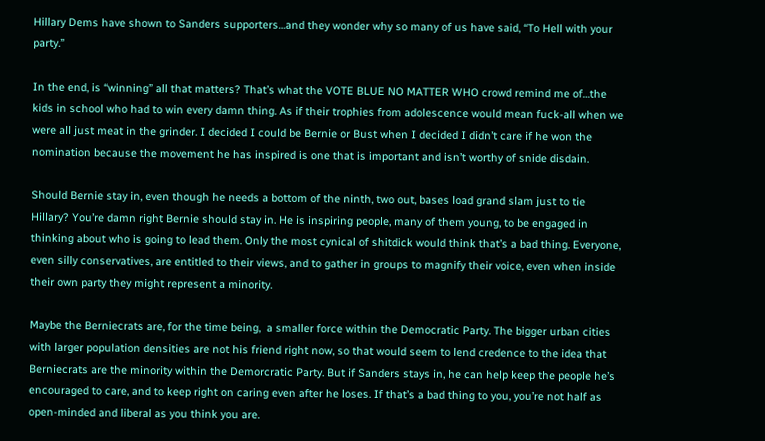Hillary Dems have shown to Sanders supporters…and they wonder why so many of us have said, “To Hell with your party.”

In the end, is “winning” all that matters? That’s what the VOTE BLUE NO MATTER WHO crowd remind me of…the kids in school who had to win every damn thing. As if their trophies from adolescence would mean fuck-all when we were all just meat in the grinder. I decided I could be Bernie or Bust when I decided I didn’t care if he won the nomination because the movement he has inspired is one that is important and isn’t worthy of snide disdain.

Should Bernie stay in, even though he needs a bottom of the ninth, two out, bases load grand slam just to tie Hillary? You’re damn right Bernie should stay in. He is inspiring people, many of them young, to be engaged in thinking about who is going to lead them. Only the most cynical of shitdick would think that’s a bad thing. Everyone, even silly conservatives, are entitled to their views, and to gather in groups to magnify their voice, even when inside their own party they might represent a minority.

Maybe the Berniecrats are, for the time being,  a smaller force within the Democratic Party. The bigger urban cities with larger population densities are not his friend right now, so that would seem to lend credence to the idea that Berniecrats are the minority within the Demorcratic Party. But if Sanders stays in, he can help keep the people he’s encouraged to care, and to keep right on caring even after he loses. If that’s a bad thing to you, you’re not half as open-minded and liberal as you think you are.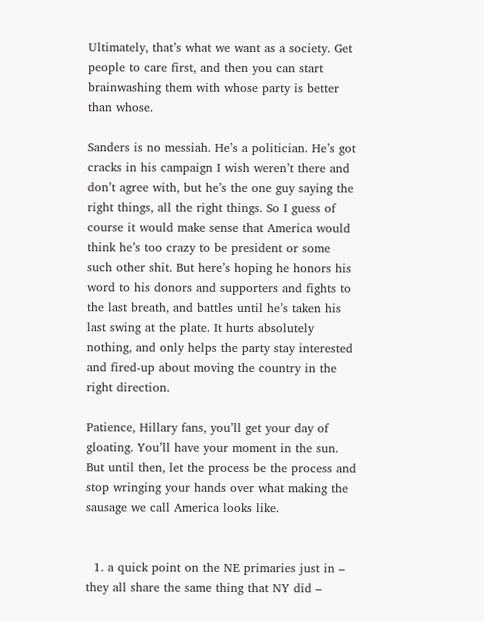Ultimately, that’s what we want as a society. Get people to care first, and then you can start brainwashing them with whose party is better than whose.

Sanders is no messiah. He’s a politician. He’s got cracks in his campaign I wish weren’t there and don’t agree with, but he’s the one guy saying the right things, all the right things. So I guess of course it would make sense that America would think he’s too crazy to be president or some such other shit. But here’s hoping he honors his word to his donors and supporters and fights to the last breath, and battles until he’s taken his last swing at the plate. It hurts absolutely nothing, and only helps the party stay interested and fired-up about moving the country in the right direction.

Patience, Hillary fans, you’ll get your day of gloating. You’ll have your moment in the sun. But until then, let the process be the process and stop wringing your hands over what making the sausage we call America looks like.


  1. a quick point on the NE primaries just in – they all share the same thing that NY did –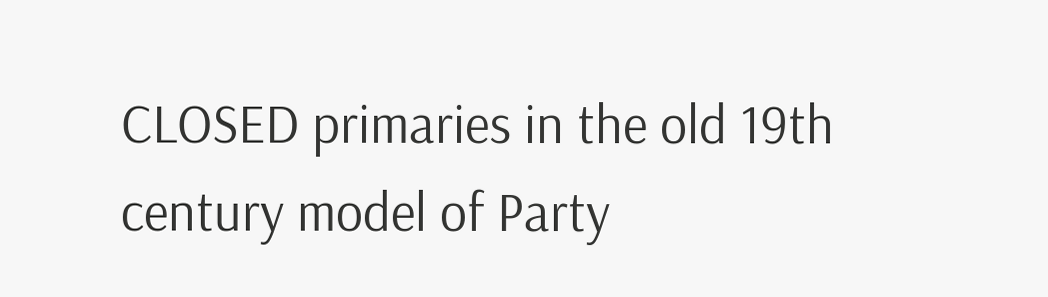CLOSED primaries in the old 19th century model of Party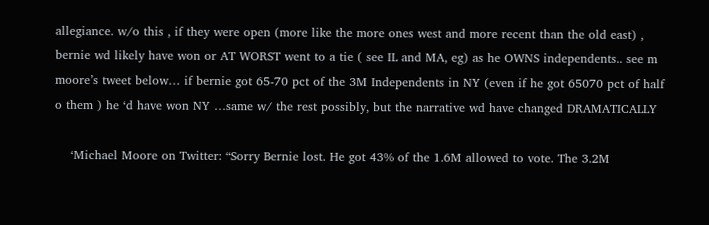allegiance. w/o this , if they were open (more like the more ones west and more recent than the old east) , bernie wd likely have won or AT WORST went to a tie ( see IL and MA, eg) as he OWNS independents.. see m moore’s tweet below… if bernie got 65-70 pct of the 3M Independents in NY (even if he got 65070 pct of half o them ) he ‘d have won NY …same w/ the rest possibly, but the narrative wd have changed DRAMATICALLY

    ‘Michael Moore on Twitter: “Sorry Bernie lost. He got 43% of the 1.6M allowed to vote. The 3.2M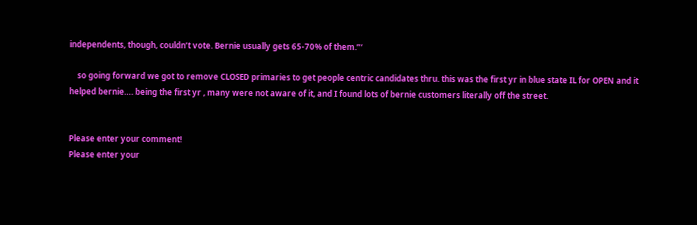independents, though, couldn’t vote. Bernie usually gets 65-70% of them.”‘

    so going forward we got to remove CLOSED primaries to get people centric candidates thru. this was the first yr in blue state IL for OPEN and it helped bernie…. being the first yr , many were not aware of it, and I found lots of bernie customers literally off the street.


Please enter your comment!
Please enter your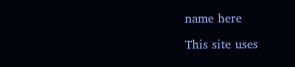name here

This site uses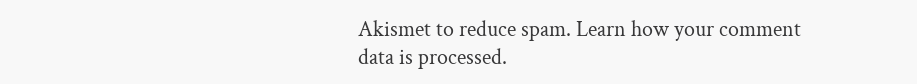Akismet to reduce spam. Learn how your comment data is processed.